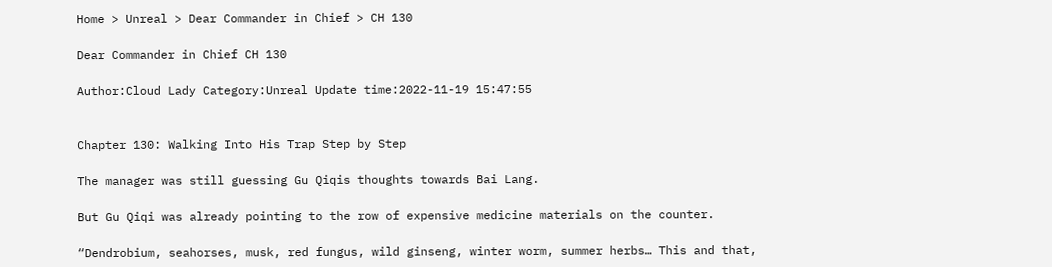Home > Unreal > Dear Commander in Chief > CH 130

Dear Commander in Chief CH 130

Author:Cloud Lady Category:Unreal Update time:2022-11-19 15:47:55


Chapter 130: Walking Into His Trap Step by Step

The manager was still guessing Gu Qiqis thoughts towards Bai Lang.

But Gu Qiqi was already pointing to the row of expensive medicine materials on the counter.

“Dendrobium, seahorses, musk, red fungus, wild ginseng, winter worm, summer herbs… This and that,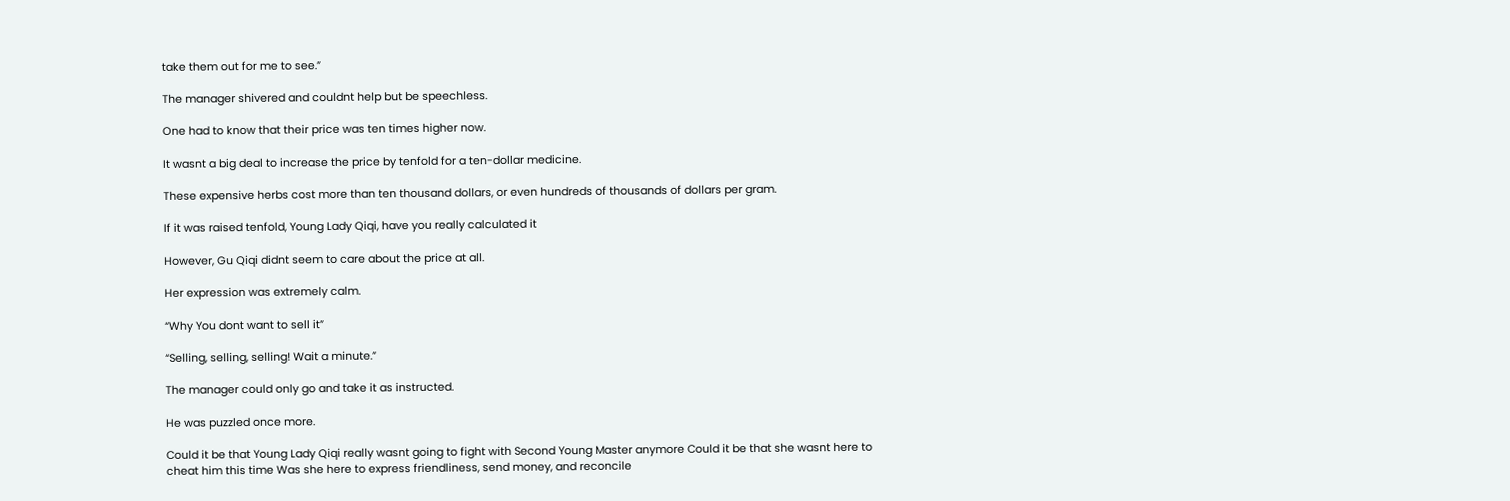take them out for me to see.”

The manager shivered and couldnt help but be speechless.

One had to know that their price was ten times higher now.

It wasnt a big deal to increase the price by tenfold for a ten-dollar medicine.

These expensive herbs cost more than ten thousand dollars, or even hundreds of thousands of dollars per gram.

If it was raised tenfold, Young Lady Qiqi, have you really calculated it

However, Gu Qiqi didnt seem to care about the price at all.

Her expression was extremely calm.

“Why You dont want to sell it”

“Selling, selling, selling! Wait a minute.”

The manager could only go and take it as instructed.

He was puzzled once more.

Could it be that Young Lady Qiqi really wasnt going to fight with Second Young Master anymore Could it be that she wasnt here to cheat him this time Was she here to express friendliness, send money, and reconcile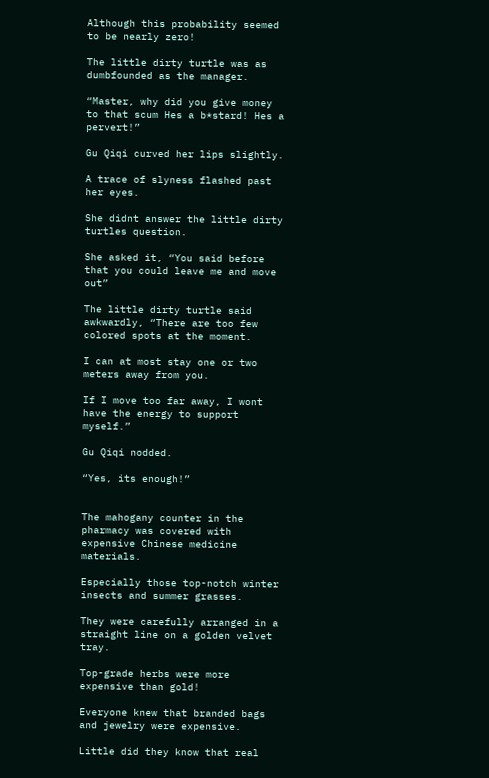Although this probability seemed to be nearly zero!

The little dirty turtle was as dumbfounded as the manager.

“Master, why did you give money to that scum Hes a b*stard! Hes a pervert!”

Gu Qiqi curved her lips slightly.

A trace of slyness flashed past her eyes.

She didnt answer the little dirty turtles question.

She asked it, “You said before that you could leave me and move out”

The little dirty turtle said awkwardly, “There are too few colored spots at the moment.

I can at most stay one or two meters away from you.

If I move too far away, I wont have the energy to support myself.”

Gu Qiqi nodded.

“Yes, its enough!”


The mahogany counter in the pharmacy was covered with expensive Chinese medicine materials.

Especially those top-notch winter insects and summer grasses.

They were carefully arranged in a straight line on a golden velvet tray.

Top-grade herbs were more expensive than gold!

Everyone knew that branded bags and jewelry were expensive.

Little did they know that real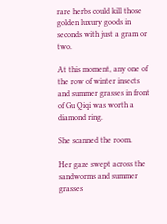rare herbs could kill those golden luxury goods in seconds with just a gram or two.

At this moment, any one of the row of winter insects and summer grasses in front of Gu Qiqi was worth a diamond ring.

She scanned the room.

Her gaze swept across the sandworms and summer grasses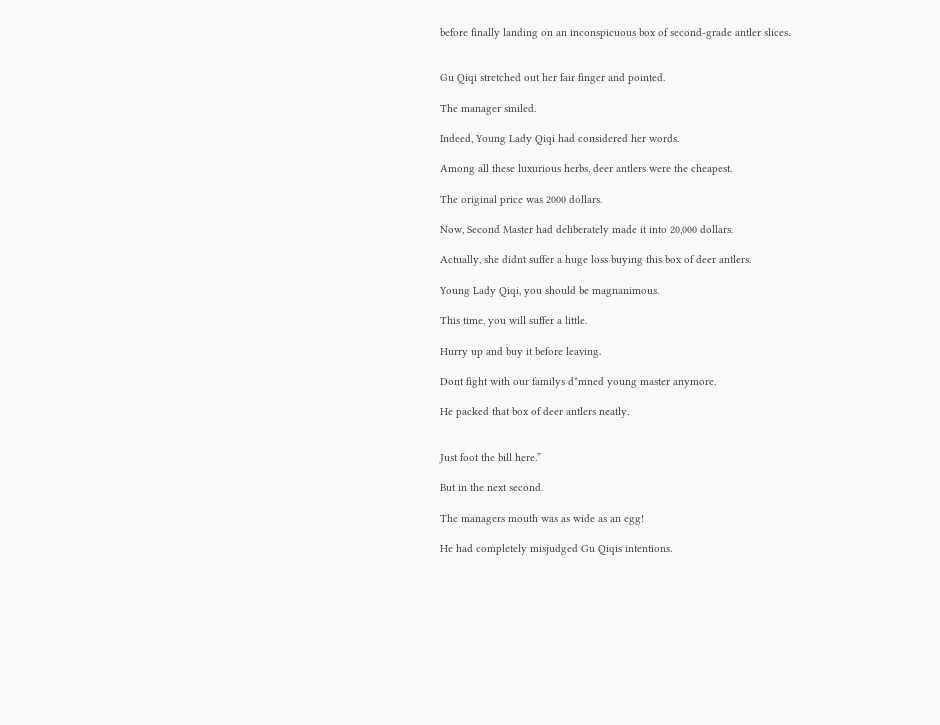before finally landing on an inconspicuous box of second-grade antler slices.


Gu Qiqi stretched out her fair finger and pointed.

The manager smiled.

Indeed, Young Lady Qiqi had considered her words.

Among all these luxurious herbs, deer antlers were the cheapest.

The original price was 2000 dollars.

Now, Second Master had deliberately made it into 20,000 dollars.

Actually, she didnt suffer a huge loss buying this box of deer antlers.

Young Lady Qiqi, you should be magnanimous.

This time, you will suffer a little.

Hurry up and buy it before leaving.

Dont fight with our familys d*mned young master anymore.

He packed that box of deer antlers neatly.


Just foot the bill here.”

But in the next second.

The managers mouth was as wide as an egg!

He had completely misjudged Gu Qiqis intentions.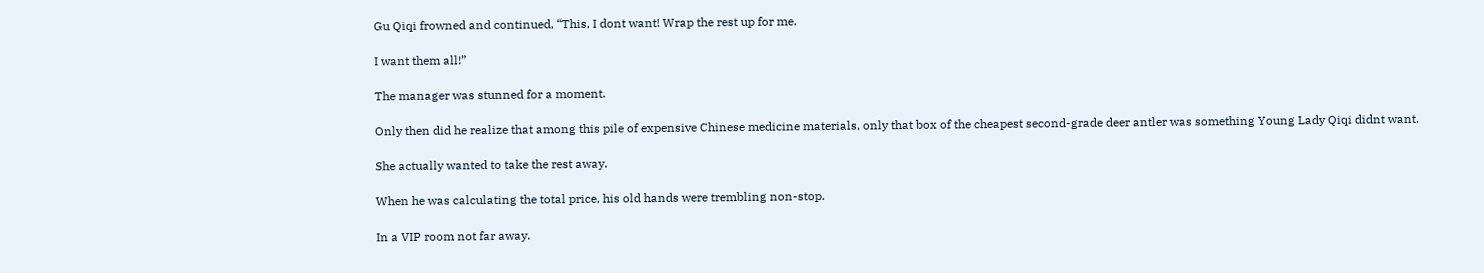Gu Qiqi frowned and continued, “This, I dont want! Wrap the rest up for me.

I want them all!”

The manager was stunned for a moment.

Only then did he realize that among this pile of expensive Chinese medicine materials, only that box of the cheapest second-grade deer antler was something Young Lady Qiqi didnt want.

She actually wanted to take the rest away.

When he was calculating the total price, his old hands were trembling non-stop.

In a VIP room not far away.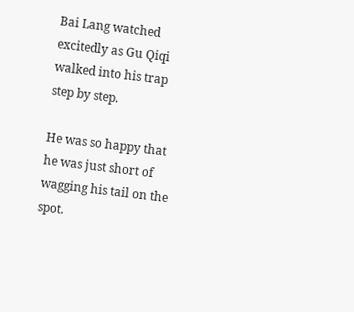Bai Lang watched excitedly as Gu Qiqi walked into his trap step by step.

He was so happy that he was just short of wagging his tail on the spot.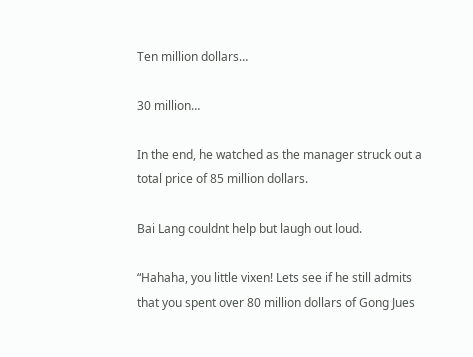Ten million dollars…

30 million…

In the end, he watched as the manager struck out a total price of 85 million dollars.

Bai Lang couldnt help but laugh out loud.

“Hahaha, you little vixen! Lets see if he still admits that you spent over 80 million dollars of Gong Jues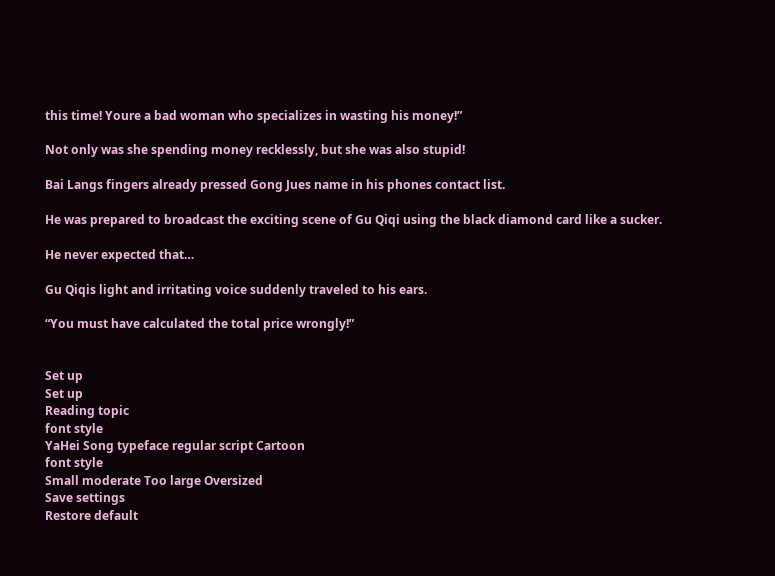this time! Youre a bad woman who specializes in wasting his money!”

Not only was she spending money recklessly, but she was also stupid!

Bai Langs fingers already pressed Gong Jues name in his phones contact list.

He was prepared to broadcast the exciting scene of Gu Qiqi using the black diamond card like a sucker.

He never expected that…

Gu Qiqis light and irritating voice suddenly traveled to his ears.

“You must have calculated the total price wrongly!”


Set up
Set up
Reading topic
font style
YaHei Song typeface regular script Cartoon
font style
Small moderate Too large Oversized
Save settings
Restore default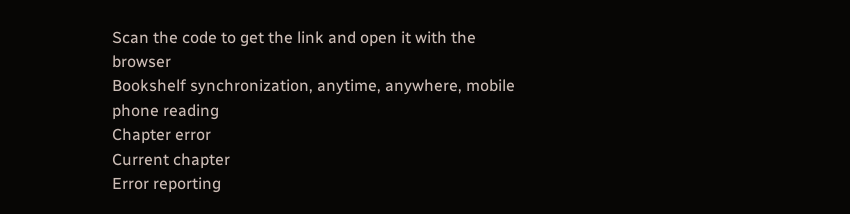Scan the code to get the link and open it with the browser
Bookshelf synchronization, anytime, anywhere, mobile phone reading
Chapter error
Current chapter
Error reporting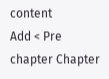content
Add < Pre chapter Chapter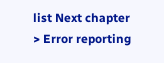list Next chapter > Error reporting